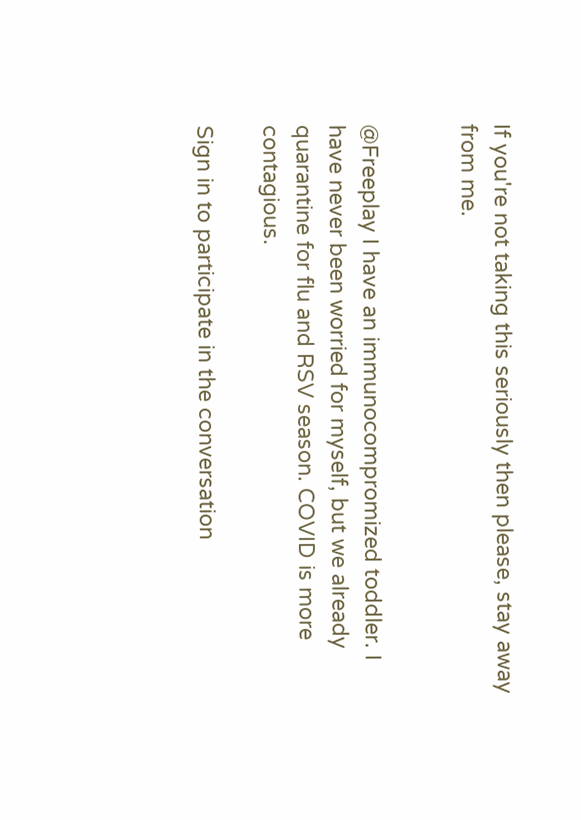If you're not taking this seriously then please, stay away from me.


@Freeplay I have an immunocompromized toddler. I have never been worried for myself, but we already quarantine for flu and RSV season. COVID is more contagious.

Sign in to participate in the conversation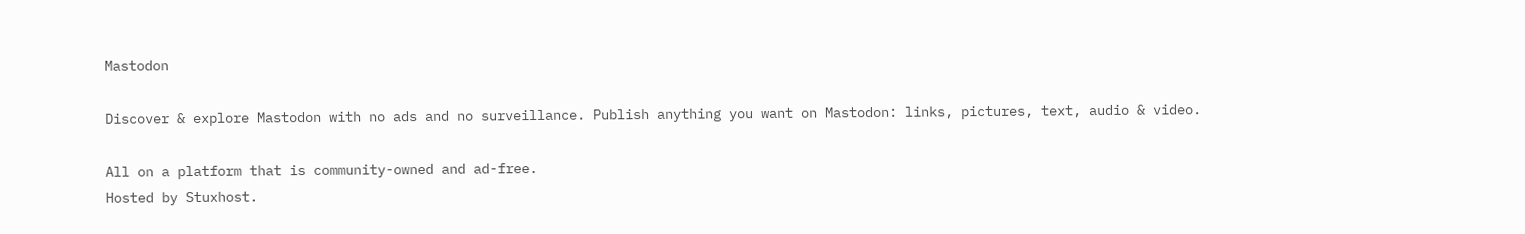Mastodon

Discover & explore Mastodon with no ads and no surveillance. Publish anything you want on Mastodon: links, pictures, text, audio & video.

All on a platform that is community-owned and ad-free.
Hosted by Stuxhost.